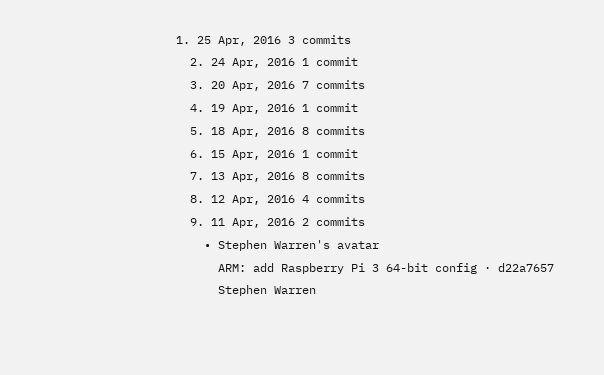1. 25 Apr, 2016 3 commits
  2. 24 Apr, 2016 1 commit
  3. 20 Apr, 2016 7 commits
  4. 19 Apr, 2016 1 commit
  5. 18 Apr, 2016 8 commits
  6. 15 Apr, 2016 1 commit
  7. 13 Apr, 2016 8 commits
  8. 12 Apr, 2016 4 commits
  9. 11 Apr, 2016 2 commits
    • Stephen Warren's avatar
      ARM: add Raspberry Pi 3 64-bit config · d22a7657
      Stephen Warren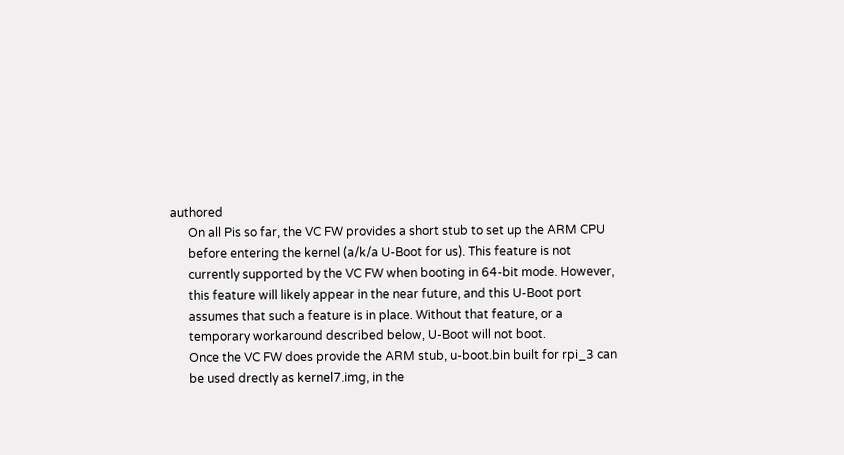authored
      On all Pis so far, the VC FW provides a short stub to set up the ARM CPU
      before entering the kernel (a/k/a U-Boot for us). This feature is not
      currently supported by the VC FW when booting in 64-bit mode. However,
      this feature will likely appear in the near future, and this U-Boot port
      assumes that such a feature is in place. Without that feature, or a
      temporary workaround described below, U-Boot will not boot.
      Once the VC FW does provide the ARM stub, u-boot.bin built for rpi_3 can
      be used drectly as kernel7.img, in the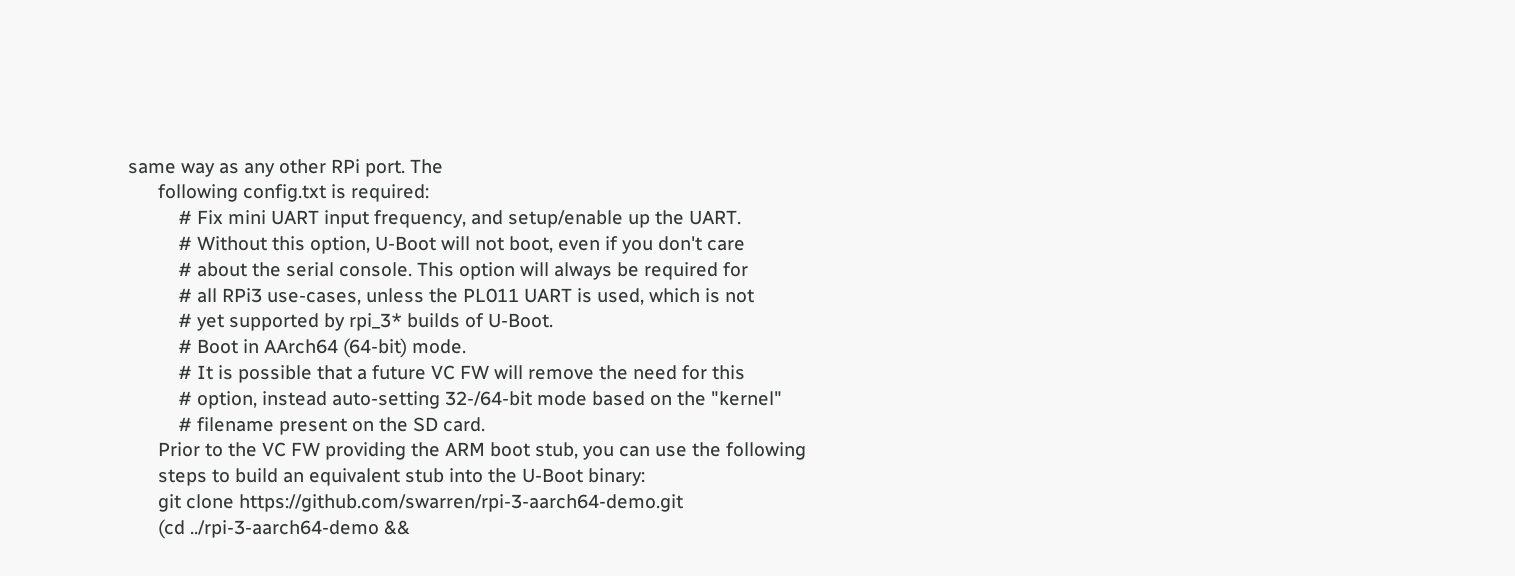same way as any other RPi port. The
      following config.txt is required:
          # Fix mini UART input frequency, and setup/enable up the UART.
          # Without this option, U-Boot will not boot, even if you don't care
          # about the serial console. This option will always be required for
          # all RPi3 use-cases, unless the PL011 UART is used, which is not
          # yet supported by rpi_3* builds of U-Boot.
          # Boot in AArch64 (64-bit) mode.
          # It is possible that a future VC FW will remove the need for this
          # option, instead auto-setting 32-/64-bit mode based on the "kernel"
          # filename present on the SD card.
      Prior to the VC FW providing the ARM boot stub, you can use the following
      steps to build an equivalent stub into the U-Boot binary:
      git clone https://github.com/swarren/rpi-3-aarch64-demo.git
      (cd ../rpi-3-aarch64-demo &&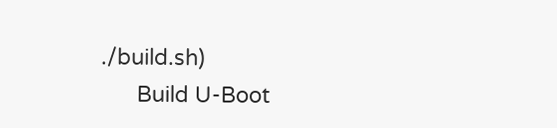./build.sh)
      Build U-Boot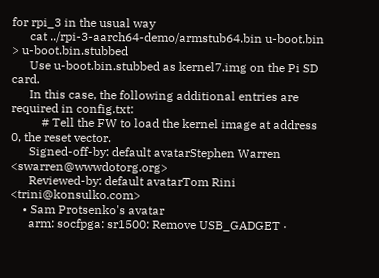for rpi_3 in the usual way
      cat ../rpi-3-aarch64-demo/armstub64.bin u-boot.bin > u-boot.bin.stubbed
      Use u-boot.bin.stubbed as kernel7.img on the Pi SD card.
      In this case, the following additional entries are required in config.txt:
          # Tell the FW to load the kernel image at address 0, the reset vector.
      Signed-off-by: default avatarStephen Warren <swarren@wwwdotorg.org>
      Reviewed-by: default avatarTom Rini <trini@konsulko.com>
    • Sam Protsenko's avatar
      arm: socfpga: sr1500: Remove USB_GADGET ·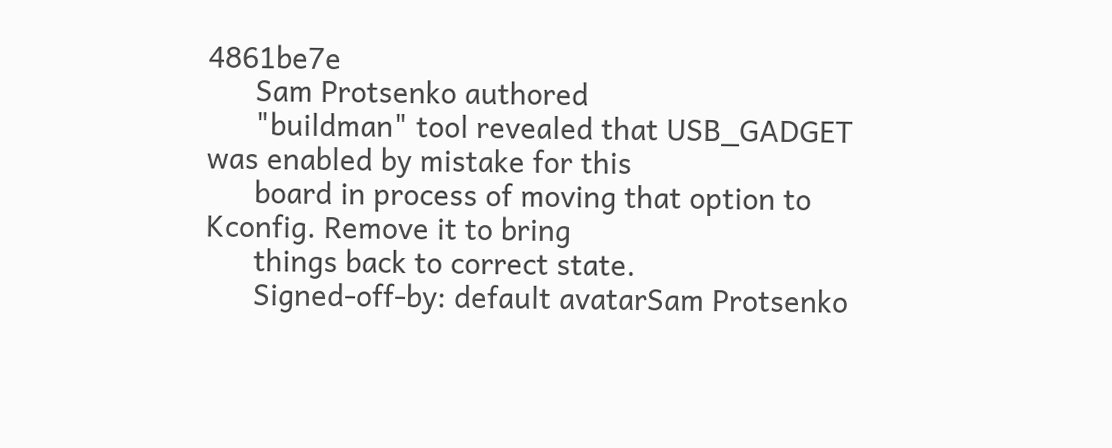4861be7e
      Sam Protsenko authored
      "buildman" tool revealed that USB_GADGET was enabled by mistake for this
      board in process of moving that option to Kconfig. Remove it to bring
      things back to correct state.
      Signed-off-by: default avatarSam Protsenko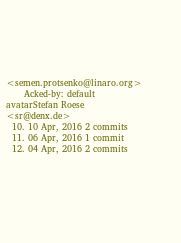<semen.protsenko@linaro.org>
      Acked-by: default avatarStefan Roese <sr@denx.de>
  10. 10 Apr, 2016 2 commits
  11. 06 Apr, 2016 1 commit
  12. 04 Apr, 2016 2 commits